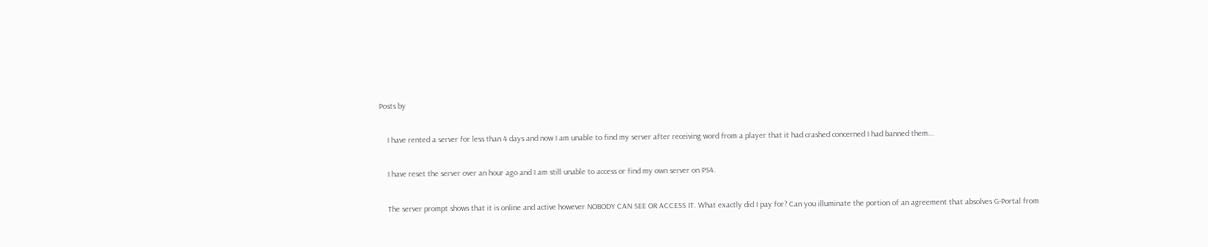Posts by

    I have rented a server for less than 4 days and now I am unable to find my server after receiving word from a player that it had crashed concerned I had banned them...

    I have reset the server over an hour ago and I am still unable to access or find my own server on PS4.

    The server prompt shows that it is online and active however NOBODY CAN SEE OR ACCESS IT. What exactly did I pay for? Can you illuminate the portion of an agreement that absolves G-Portal from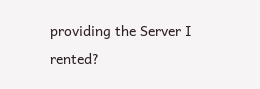providing the Server I rented?